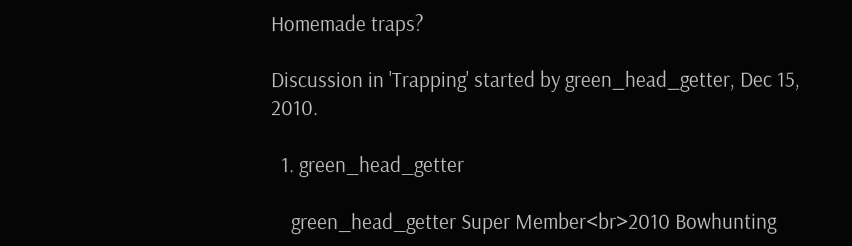Homemade traps?

Discussion in 'Trapping' started by green_head_getter, Dec 15, 2010.

  1. green_head_getter

    green_head_getter Super Member<br>2010 Bowhunting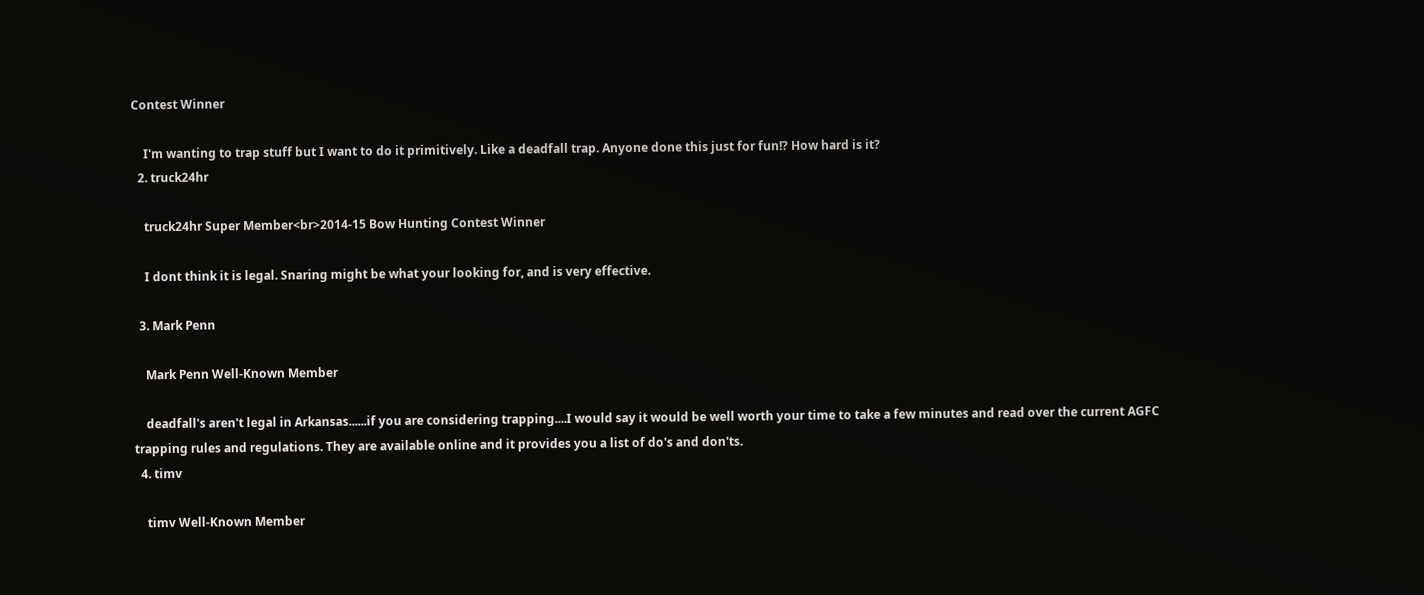Contest Winner

    I'm wanting to trap stuff but I want to do it primitively. Like a deadfall trap. Anyone done this just for fun!? How hard is it?
  2. truck24hr

    truck24hr Super Member<br>2014-15 Bow Hunting Contest Winner

    I dont think it is legal. Snaring might be what your looking for, and is very effective.

  3. Mark Penn

    Mark Penn Well-Known Member

    deadfall's aren't legal in Arkansas......if you are considering trapping....I would say it would be well worth your time to take a few minutes and read over the current AGFC trapping rules and regulations. They are available online and it provides you a list of do's and don'ts.
  4. timv

    timv Well-Known Member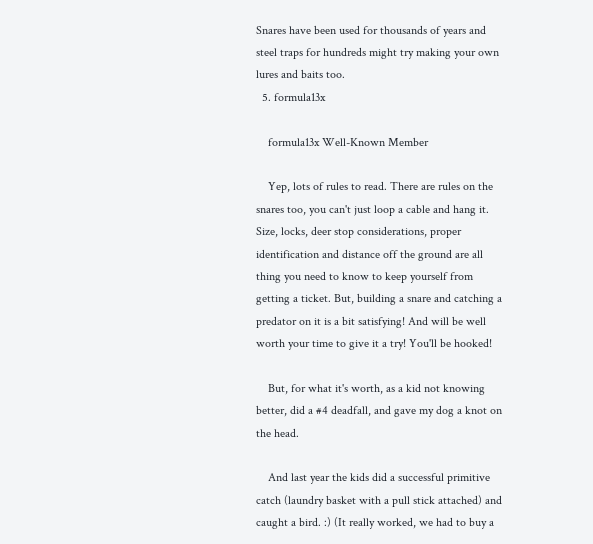Snares have been used for thousands of years and steel traps for hundreds might try making your own lures and baits too.
  5. formula13x

    formula13x Well-Known Member

    Yep, lots of rules to read. There are rules on the snares too, you can't just loop a cable and hang it. Size, locks, deer stop considerations, proper identification and distance off the ground are all thing you need to know to keep yourself from getting a ticket. But, building a snare and catching a predator on it is a bit satisfying! And will be well worth your time to give it a try! You'll be hooked!

    But, for what it's worth, as a kid not knowing better, did a #4 deadfall, and gave my dog a knot on the head.

    And last year the kids did a successful primitive catch (laundry basket with a pull stick attached) and caught a bird. :) (It really worked, we had to buy a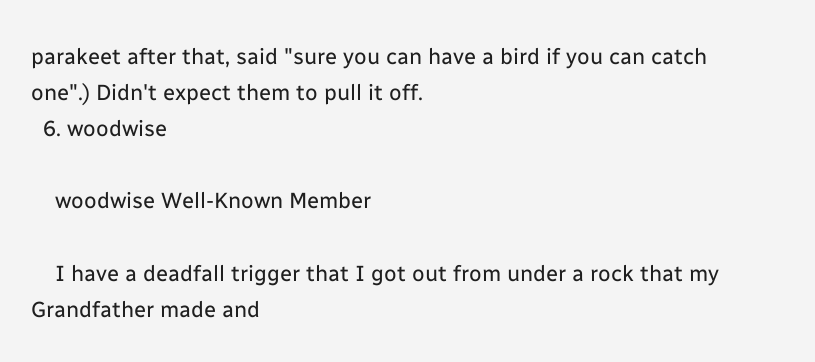parakeet after that, said "sure you can have a bird if you can catch one".) Didn't expect them to pull it off.
  6. woodwise

    woodwise Well-Known Member

    I have a deadfall trigger that I got out from under a rock that my Grandfather made and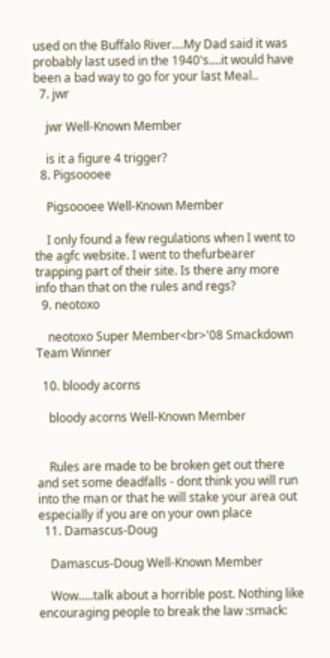used on the Buffalo River....My Dad said it was probably last used in the 1940's....it would have been a bad way to go for your last Meal..
  7. jwr

    jwr Well-Known Member

    is it a figure 4 trigger?
  8. Pigsoooee

    Pigsoooee Well-Known Member

    I only found a few regulations when I went to the agfc website. I went to thefurbearer trapping part of their site. Is there any more info than that on the rules and regs?
  9. neotoxo

    neotoxo Super Member<br>'08 Smackdown Team Winner

  10. bloody acorns

    bloody acorns Well-Known Member


    Rules are made to be broken get out there and set some deadfalls - dont think you will run into the man or that he will stake your area out especially if you are on your own place
  11. Damascus-Doug

    Damascus-Doug Well-Known Member

    Wow.....talk about a horrible post. Nothing like encouraging people to break the law :smack: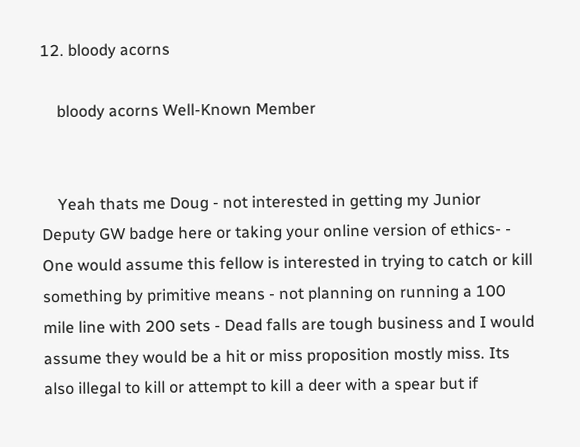12. bloody acorns

    bloody acorns Well-Known Member


    Yeah thats me Doug - not interested in getting my Junior Deputy GW badge here or taking your online version of ethics- - One would assume this fellow is interested in trying to catch or kill something by primitive means - not planning on running a 100 mile line with 200 sets - Dead falls are tough business and I would assume they would be a hit or miss proposition mostly miss. Its also illegal to kill or attempt to kill a deer with a spear but if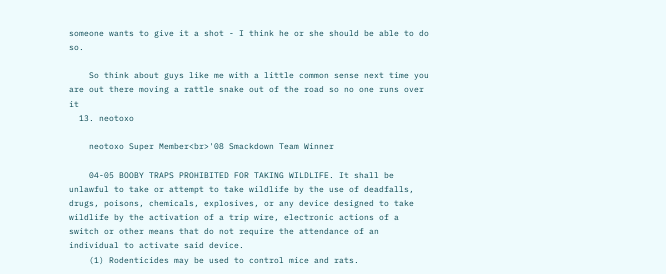someone wants to give it a shot - I think he or she should be able to do so.

    So think about guys like me with a little common sense next time you are out there moving a rattle snake out of the road so no one runs over it
  13. neotoxo

    neotoxo Super Member<br>'08 Smackdown Team Winner

    04-05 BOOBY TRAPS PROHIBITED FOR TAKING WILDLIFE. It shall be unlawful to take or attempt to take wildlife by the use of deadfalls, drugs, poisons, chemicals, explosives, or any device designed to take wildlife by the activation of a trip wire, electronic actions of a switch or other means that do not require the attendance of an individual to activate said device.
    (1) Rodenticides may be used to control mice and rats.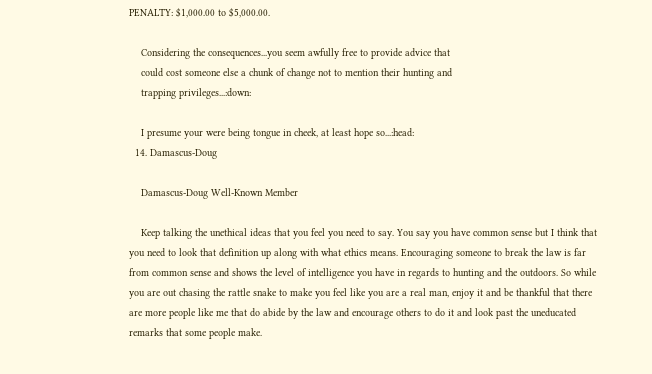PENALTY: $1,000.00 to $5,000.00.

    Considering the consequences...you seem awfully free to provide advice that
    could cost someone else a chunk of change not to mention their hunting and
    trapping privileges...:down:

    I presume your were being tongue in cheek, at least hope so...:head:
  14. Damascus-Doug

    Damascus-Doug Well-Known Member

    Keep talking the unethical ideas that you feel you need to say. You say you have common sense but I think that you need to look that definition up along with what ethics means. Encouraging someone to break the law is far from common sense and shows the level of intelligence you have in regards to hunting and the outdoors. So while you are out chasing the rattle snake to make you feel like you are a real man, enjoy it and be thankful that there are more people like me that do abide by the law and encourage others to do it and look past the uneducated remarks that some people make.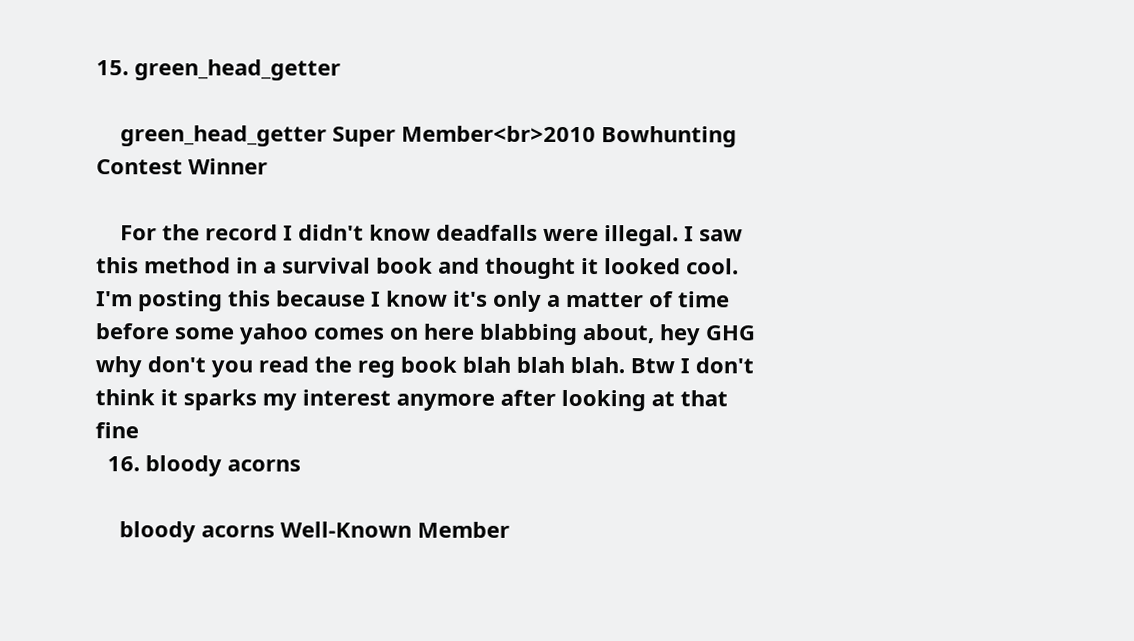15. green_head_getter

    green_head_getter Super Member<br>2010 Bowhunting Contest Winner

    For the record I didn't know deadfalls were illegal. I saw this method in a survival book and thought it looked cool. I'm posting this because I know it's only a matter of time before some yahoo comes on here blabbing about, hey GHG why don't you read the reg book blah blah blah. Btw I don't think it sparks my interest anymore after looking at that fine
  16. bloody acorns

    bloody acorns Well-Known Member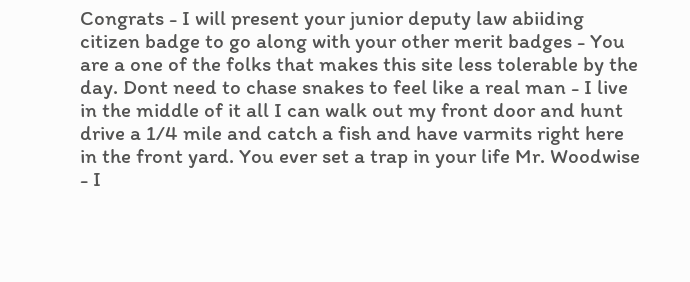Congrats - I will present your junior deputy law abiiding citizen badge to go along with your other merit badges - You are a one of the folks that makes this site less tolerable by the day. Dont need to chase snakes to feel like a real man - I live in the middle of it all I can walk out my front door and hunt drive a 1/4 mile and catch a fish and have varmits right here in the front yard. You ever set a trap in your life Mr. Woodwise - I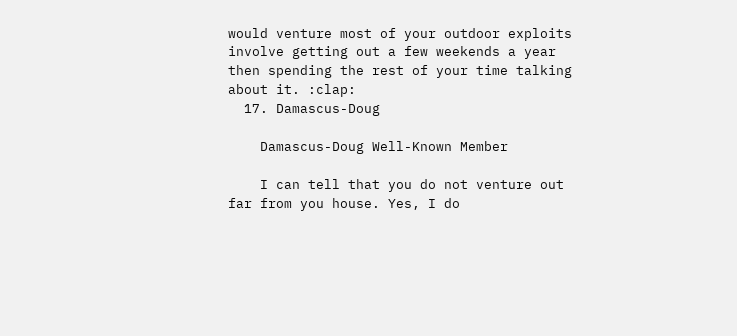would venture most of your outdoor exploits involve getting out a few weekends a year then spending the rest of your time talking about it. :clap:
  17. Damascus-Doug

    Damascus-Doug Well-Known Member

    I can tell that you do not venture out far from you house. Yes, I do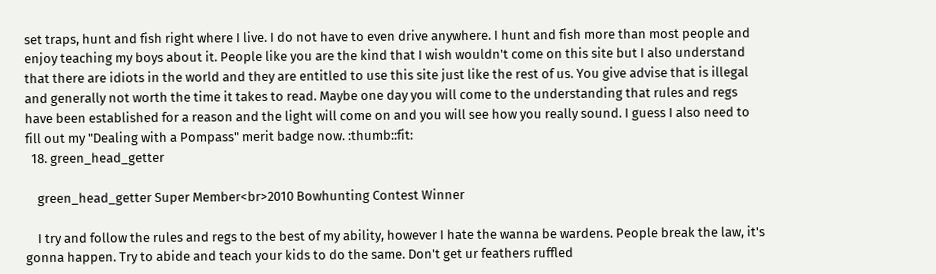set traps, hunt and fish right where I live. I do not have to even drive anywhere. I hunt and fish more than most people and enjoy teaching my boys about it. People like you are the kind that I wish wouldn't come on this site but I also understand that there are idiots in the world and they are entitled to use this site just like the rest of us. You give advise that is illegal and generally not worth the time it takes to read. Maybe one day you will come to the understanding that rules and regs have been established for a reason and the light will come on and you will see how you really sound. I guess I also need to fill out my "Dealing with a Pompass" merit badge now. :thumb::fit:
  18. green_head_getter

    green_head_getter Super Member<br>2010 Bowhunting Contest Winner

    I try and follow the rules and regs to the best of my ability, however I hate the wanna be wardens. People break the law, it's gonna happen. Try to abide and teach your kids to do the same. Don't get ur feathers ruffled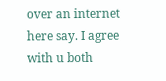over an internet here say. I agree with u both